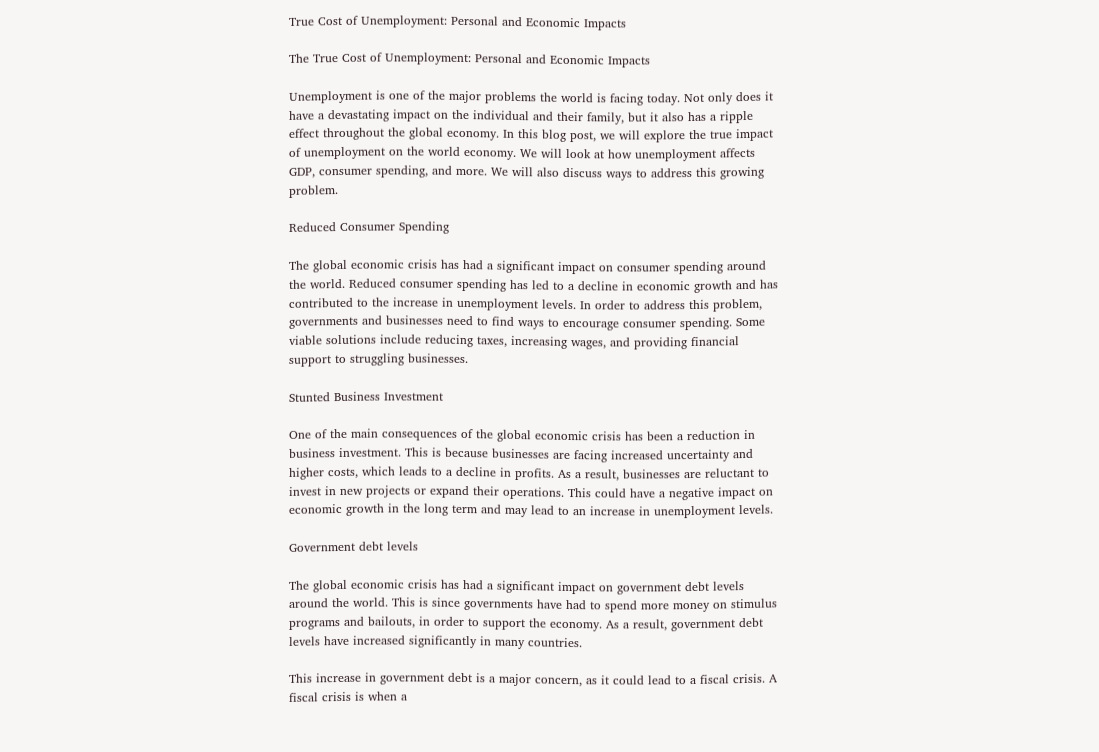True Cost of Unemployment: Personal and Economic Impacts

The True Cost of Unemployment: Personal and Economic Impacts

Unemployment is one of the major problems the world is facing today. Not only does it have a devastating impact on the individual and their family, but it also has a ripple effect throughout the global economy. In this blog post, we will explore the true impact of unemployment on the world economy. We will look at how unemployment affects GDP, consumer spending, and more. We will also discuss ways to address this growing problem.

Reduced Consumer Spending

The global economic crisis has had a significant impact on consumer spending around the world. Reduced consumer spending has led to a decline in economic growth and has contributed to the increase in unemployment levels. In order to address this problem, governments and businesses need to find ways to encourage consumer spending. Some viable solutions include reducing taxes, increasing wages, and providing financial support to struggling businesses.

Stunted Business Investment

One of the main consequences of the global economic crisis has been a reduction in business investment. This is because businesses are facing increased uncertainty and higher costs, which leads to a decline in profits. As a result, businesses are reluctant to invest in new projects or expand their operations. This could have a negative impact on economic growth in the long term and may lead to an increase in unemployment levels.

Government debt levels

The global economic crisis has had a significant impact on government debt levels around the world. This is since governments have had to spend more money on stimulus programs and bailouts, in order to support the economy. As a result, government debt levels have increased significantly in many countries.

This increase in government debt is a major concern, as it could lead to a fiscal crisis. A fiscal crisis is when a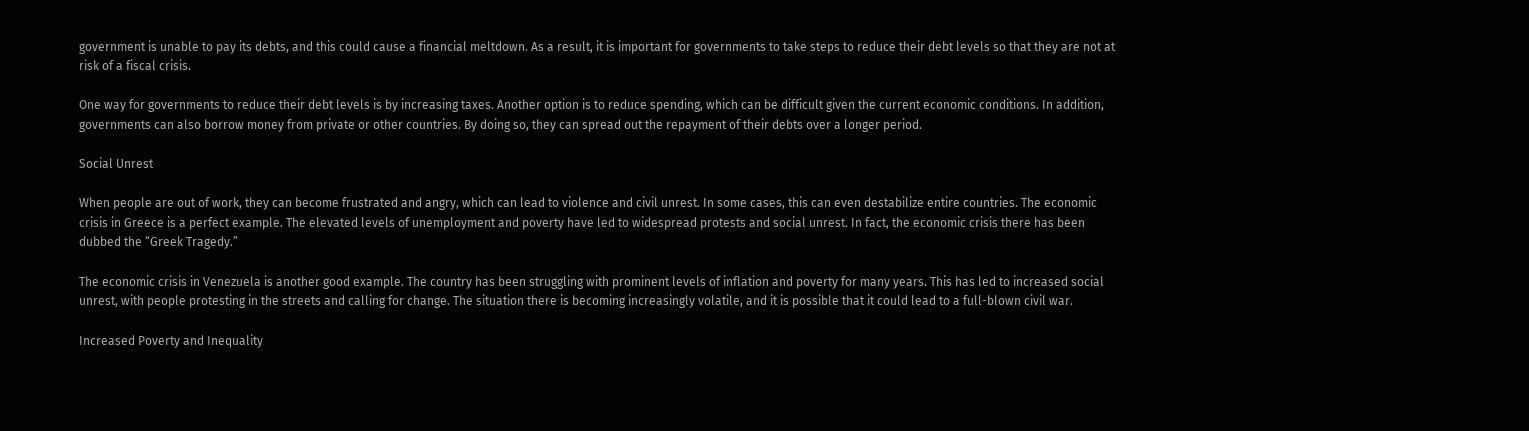government is unable to pay its debts, and this could cause a financial meltdown. As a result, it is important for governments to take steps to reduce their debt levels so that they are not at risk of a fiscal crisis.

One way for governments to reduce their debt levels is by increasing taxes. Another option is to reduce spending, which can be difficult given the current economic conditions. In addition, governments can also borrow money from private or other countries. By doing so, they can spread out the repayment of their debts over a longer period.

Social Unrest

When people are out of work, they can become frustrated and angry, which can lead to violence and civil unrest. In some cases, this can even destabilize entire countries. The economic crisis in Greece is a perfect example. The elevated levels of unemployment and poverty have led to widespread protests and social unrest. In fact, the economic crisis there has been dubbed the “Greek Tragedy.”

The economic crisis in Venezuela is another good example. The country has been struggling with prominent levels of inflation and poverty for many years. This has led to increased social unrest, with people protesting in the streets and calling for change. The situation there is becoming increasingly volatile, and it is possible that it could lead to a full-blown civil war.

Increased Poverty and Inequality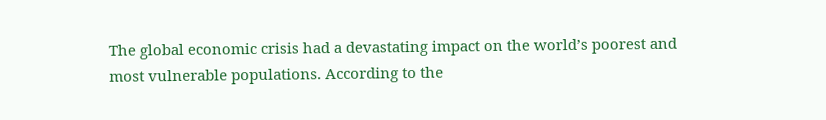The global economic crisis had a devastating impact on the world’s poorest and most vulnerable populations. According to the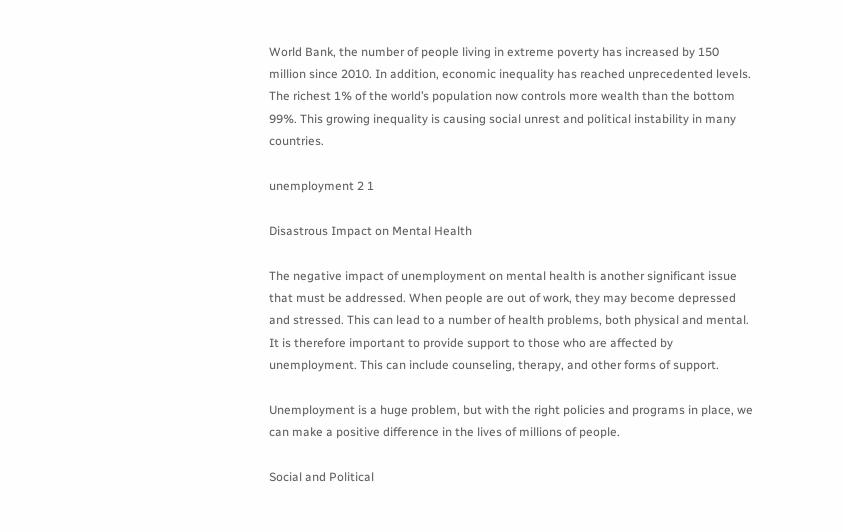World Bank, the number of people living in extreme poverty has increased by 150 million since 2010. In addition, economic inequality has reached unprecedented levels. The richest 1% of the world’s population now controls more wealth than the bottom 99%. This growing inequality is causing social unrest and political instability in many countries.

unemployment 2 1

Disastrous Impact on Mental Health

The negative impact of unemployment on mental health is another significant issue that must be addressed. When people are out of work, they may become depressed and stressed. This can lead to a number of health problems, both physical and mental. It is therefore important to provide support to those who are affected by unemployment. This can include counseling, therapy, and other forms of support.

Unemployment is a huge problem, but with the right policies and programs in place, we can make a positive difference in the lives of millions of people.

Social and Political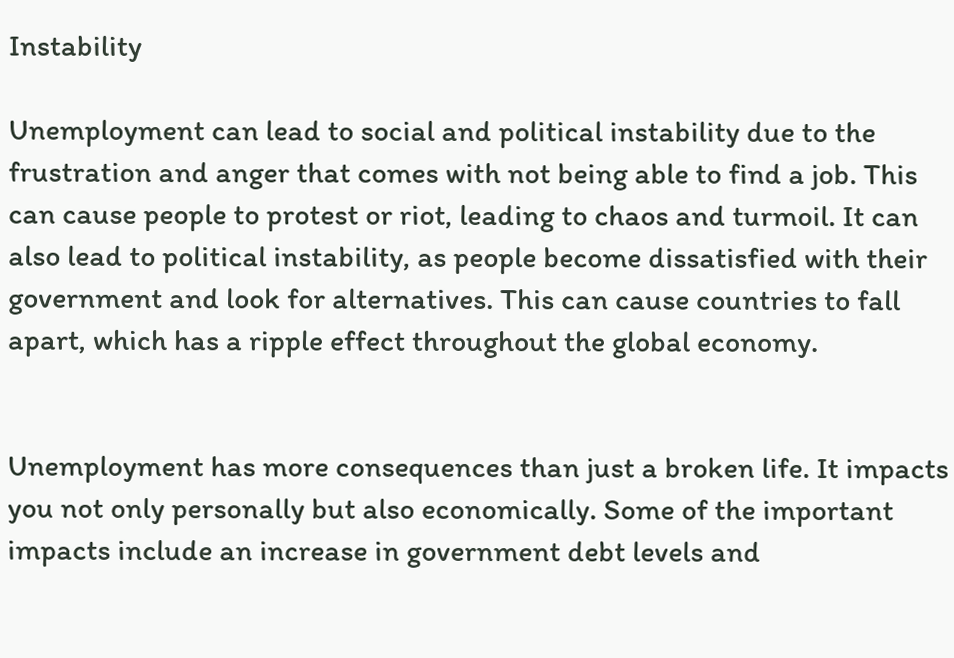Instability

Unemployment can lead to social and political instability due to the frustration and anger that comes with not being able to find a job. This can cause people to protest or riot, leading to chaos and turmoil. It can also lead to political instability, as people become dissatisfied with their government and look for alternatives. This can cause countries to fall apart, which has a ripple effect throughout the global economy.


Unemployment has more consequences than just a broken life. It impacts you not only personally but also economically. Some of the important impacts include an increase in government debt levels and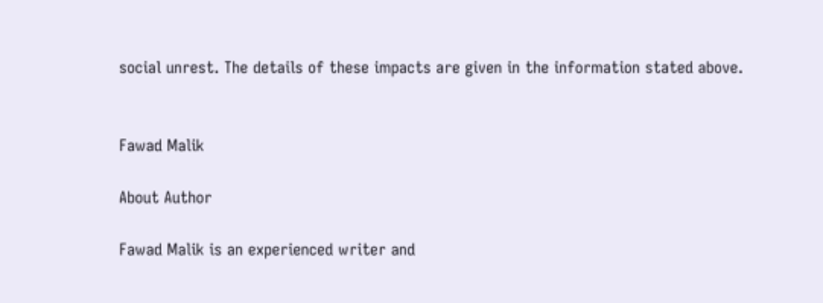social unrest. The details of these impacts are given in the information stated above.


Fawad Malik

About Author

Fawad Malik is an experienced writer and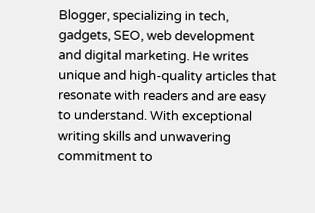Blogger, specializing in tech, gadgets, SEO, web development and digital marketing. He writes unique and high-quality articles that resonate with readers and are easy to understand. With exceptional writing skills and unwavering commitment to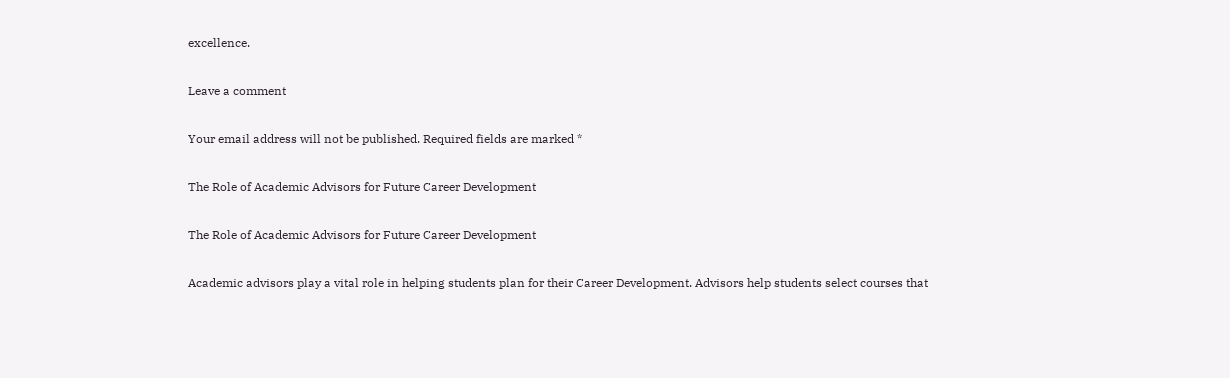excellence.

Leave a comment

Your email address will not be published. Required fields are marked *

The Role of Academic Advisors for Future Career Development

The Role of Academic Advisors for Future Career Development

Academic advisors play a vital role in helping students plan for their Career Development. Advisors help students select courses that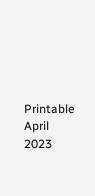Printable April 2023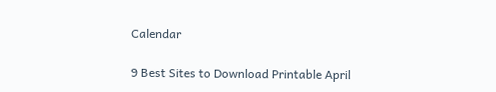Calendar

9 Best Sites to Download Printable April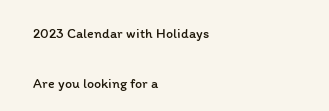2023 Calendar with Holidays

Are you looking for a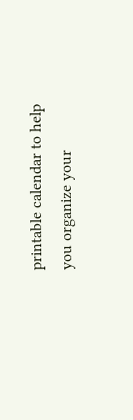printable calendar to help you organize your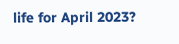life for April 2023?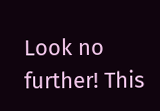Look no further! This